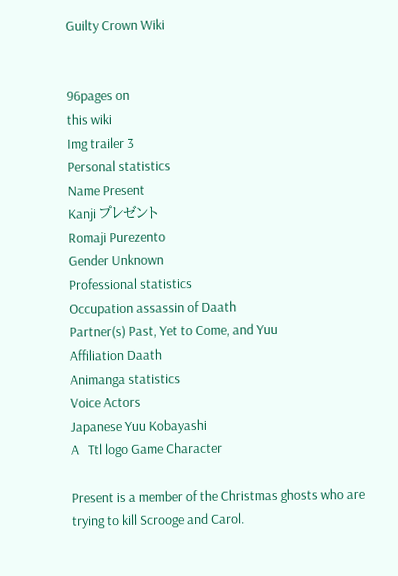Guilty Crown Wiki


96pages on
this wiki
Img trailer 3
Personal statistics
Name Present
Kanji プレゼント
Romaji Purezento
Gender Unknown
Professional statistics
Occupation assassin of Daath
Partner(s) Past, Yet to Come, and Yuu
Affiliation Daath
Animanga statistics
Voice Actors
Japanese Yuu Kobayashi
A   Ttl logo Game Character

Present is a member of the Christmas ghosts who are trying to kill Scrooge and Carol.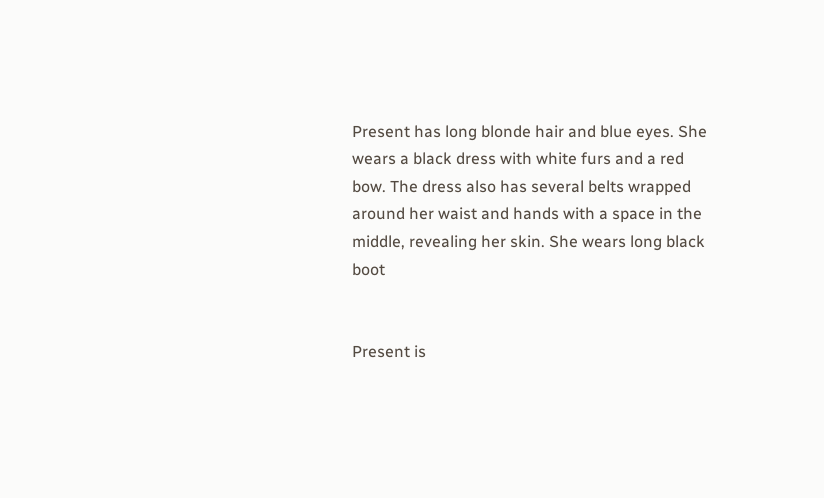Present has long blonde hair and blue eyes. She wears a black dress with white furs and a red bow. The dress also has several belts wrapped around her waist and hands with a space in the middle, revealing her skin. She wears long black boot


Present is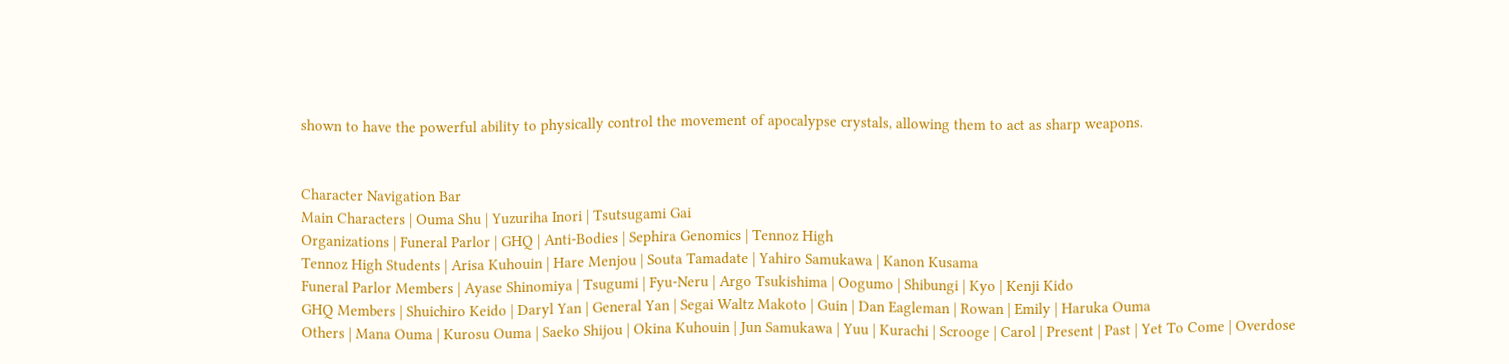shown to have the powerful ability to physically control the movement of apocalypse crystals, allowing them to act as sharp weapons.


Character Navigation Bar
Main Characters | Ouma Shu | Yuzuriha Inori | Tsutsugami Gai
Organizations | Funeral Parlor | GHQ | Anti-Bodies | Sephira Genomics | Tennoz High
Tennoz High Students | Arisa Kuhouin | Hare Menjou | Souta Tamadate | Yahiro Samukawa | Kanon Kusama
Funeral Parlor Members | Ayase Shinomiya | Tsugumi | Fyu-Neru | Argo Tsukishima | Oogumo | Shibungi | Kyo | Kenji Kido
GHQ Members | Shuichiro Keido | Daryl Yan | General Yan | Segai Waltz Makoto | Guin | Dan Eagleman | Rowan | Emily | Haruka Ouma
Others | Mana Ouma | Kurosu Ouma | Saeko Shijou | Okina Kuhouin | Jun Samukawa | Yuu | Kurachi | Scrooge | Carol | Present | Past | Yet To Come | Overdose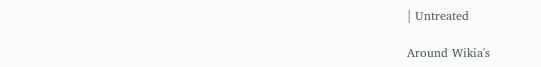| Untreated

Around Wikia's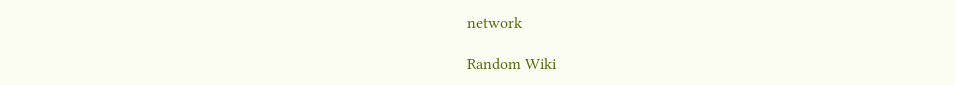network

Random Wiki